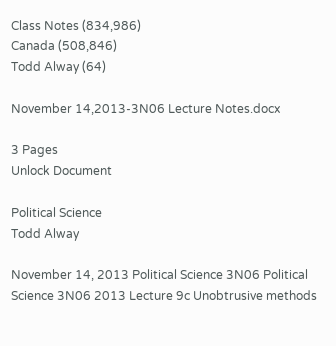Class Notes (834,986)
Canada (508,846)
Todd Alway (64)

November 14,2013-3N06 Lecture Notes.docx

3 Pages
Unlock Document

Political Science
Todd Alway

November 14, 2013 Political Science 3N06 Political Science 3N06 2013 Lecture 9c Unobtrusive methods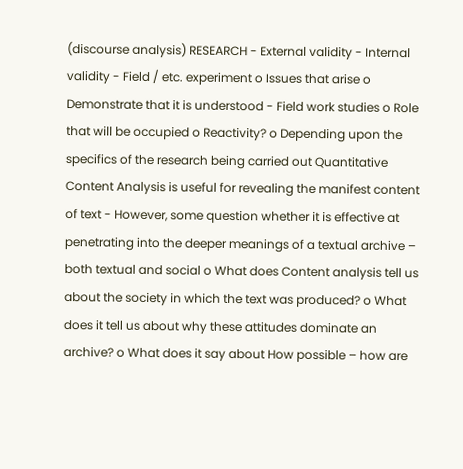(discourse analysis) RESEARCH - External validity - Internal validity - Field / etc. experiment o Issues that arise o Demonstrate that it is understood - Field work studies o Role that will be occupied o Reactivity? o Depending upon the specifics of the research being carried out Quantitative Content Analysis is useful for revealing the manifest content of text - However, some question whether it is effective at penetrating into the deeper meanings of a textual archive – both textual and social o What does Content analysis tell us about the society in which the text was produced? o What does it tell us about why these attitudes dominate an archive? o What does it say about How possible – how are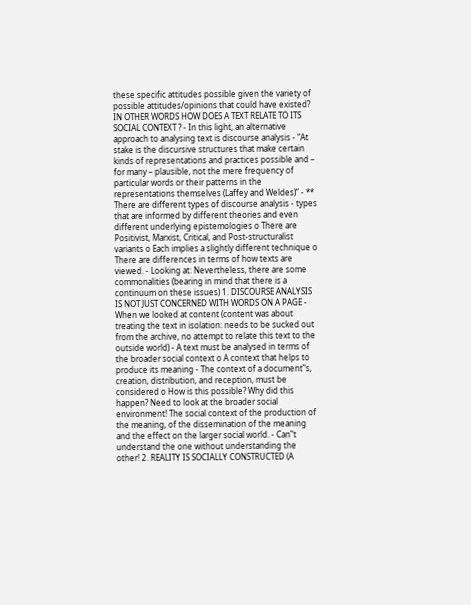these specific attitudes possible given the variety of possible attitudes/opinions that could have existed? IN OTHER WORDS HOW DOES A TEXT RELATE TO ITS SOCIAL CONTEXT ? - In this light, an alternative approach to analysing text is discourse analysis - “At stake is the discursive structures that make certain kinds of representations and practices possible and – for many – plausible, not the mere frequency of particular words or their patterns in the representations themselves (Laffey and Weldes)” - ** There are different types of discourse analysis - types that are informed by different theories and even different underlying epistemologies o There are Positivist, Marxist, Critical, and Post-structuralist variants o Each implies a slightly different technique o There are differences in terms of how texts are viewed. - Looking at: Nevertheless, there are some commonalities (bearing in mind that there is a continuum on these issues) 1. DISCOURSE ANALYSIS IS NOT JUST CONCERNED WITH WORDS ON A PAGE - When we looked at content (content was about treating the text in isolation: needs to be sucked out from the archive, no attempt to relate this text to the outside world) - A text must be analysed in terms of the broader social context o A context that helps to produce its meaning - The context of a document‟s, creation, distribution, and reception, must be considered o How is this possible? Why did this happen? Need to look at the broader social environment! The social context of the production of the meaning, of the dissemination of the meaning and the effect on the larger social world. - Can‟t understand the one without understanding the other! 2. REALITY IS SOCIALLY CONSTRUCTED (A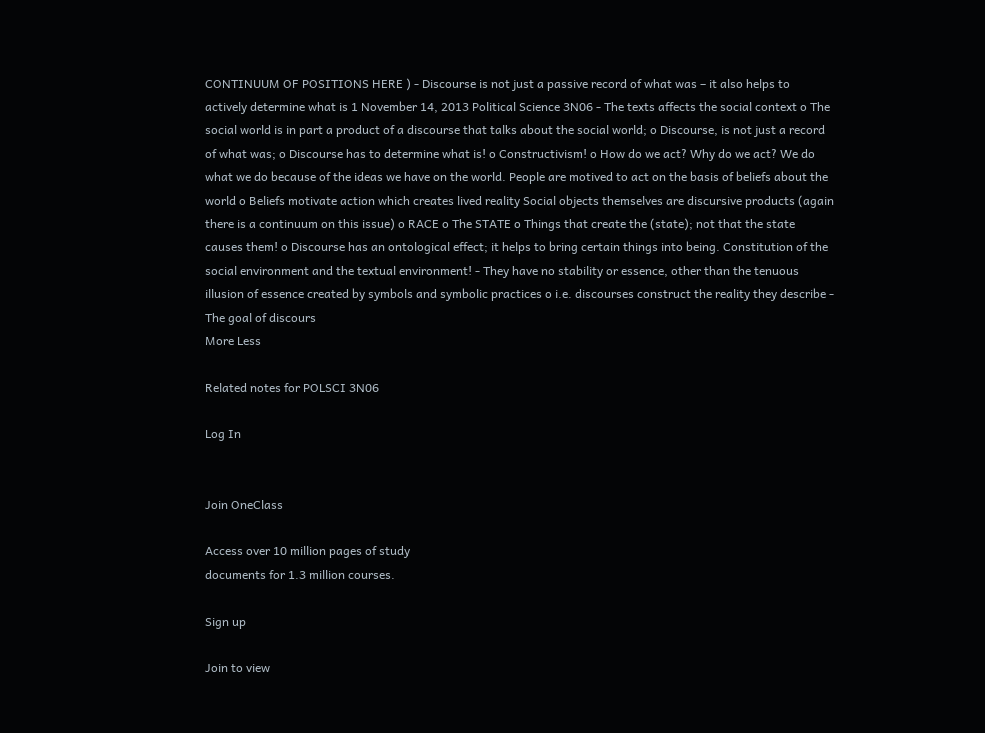CONTINUUM OF POSITIONS HERE ) - Discourse is not just a passive record of what was – it also helps to actively determine what is 1 November 14, 2013 Political Science 3N06 - The texts affects the social context o The social world is in part a product of a discourse that talks about the social world; o Discourse, is not just a record of what was; o Discourse has to determine what is! o Constructivism! o How do we act? Why do we act? We do what we do because of the ideas we have on the world. People are motived to act on the basis of beliefs about the world o Beliefs motivate action which creates lived reality Social objects themselves are discursive products (again there is a continuum on this issue) o RACE o The STATE o Things that create the (state); not that the state causes them! o Discourse has an ontological effect; it helps to bring certain things into being. Constitution of the social environment and the textual environment! - They have no stability or essence, other than the tenuous illusion of essence created by symbols and symbolic practices o i.e. discourses construct the reality they describe - The goal of discours
More Less

Related notes for POLSCI 3N06

Log In


Join OneClass

Access over 10 million pages of study
documents for 1.3 million courses.

Sign up

Join to view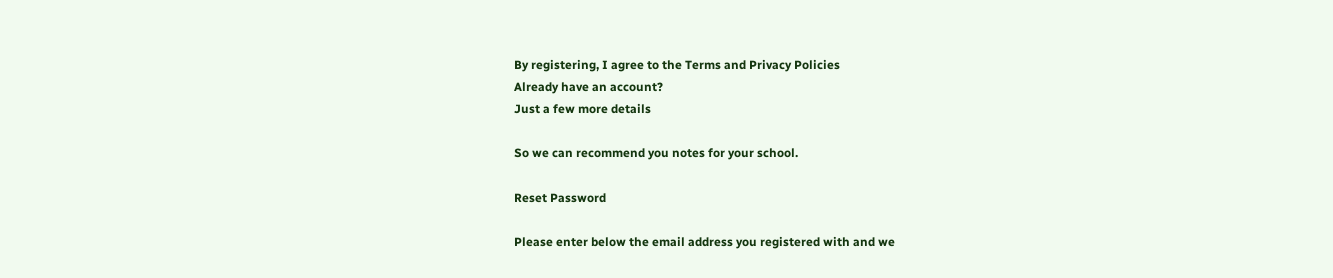By registering, I agree to the Terms and Privacy Policies
Already have an account?
Just a few more details

So we can recommend you notes for your school.

Reset Password

Please enter below the email address you registered with and we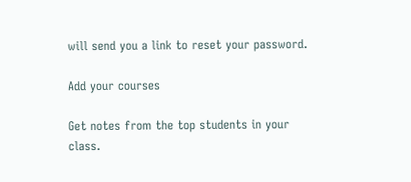will send you a link to reset your password.

Add your courses

Get notes from the top students in your class.